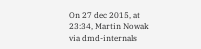On 27 dec 2015, at 23:34, Martin Nowak via dmd-internals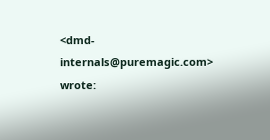<dmd-internals@puremagic.com> wrote: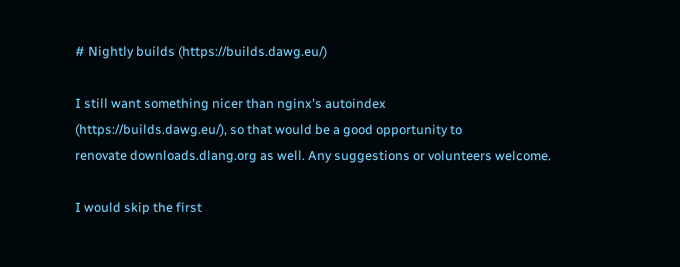# Nightly builds (https://builds.dawg.eu/)

I still want something nicer than nginx's autoindex
(https://builds.dawg.eu/), so that would be a good opportunity to
renovate downloads.dlang.org as well. Any suggestions or volunteers welcome.

I would skip the first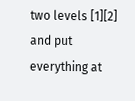two levels [1][2] and put everything at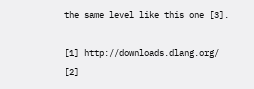the same level like this one [3].

[1] http://downloads.dlang.org/
[2]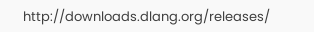http://downloads.dlang.org/releases/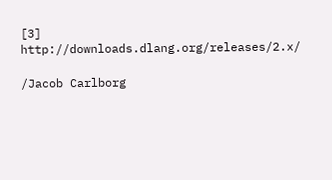[3] http://downloads.dlang.org/releases/2.x/

/Jacob Carlborg